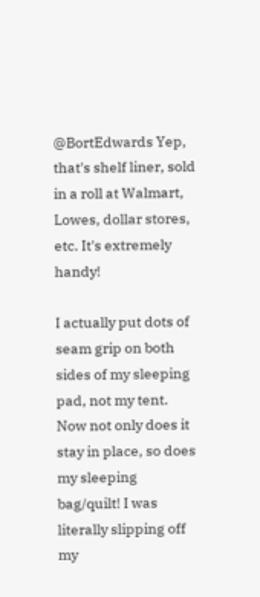@BortEdwards Yep, that's shelf liner, sold in a roll at Walmart, Lowes, dollar stores, etc. It's extremely handy!

I actually put dots of seam grip on both sides of my sleeping pad, not my tent. Now not only does it stay in place, so does my sleeping bag/quilt! I was literally slipping off my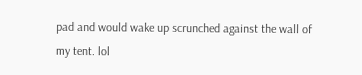pad and would wake up scrunched against the wall of my tent. lol